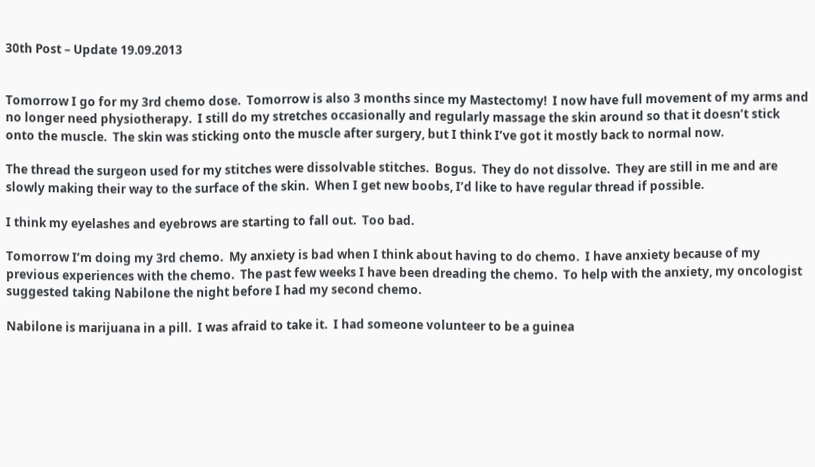30th Post – Update 19.09.2013


Tomorrow I go for my 3rd chemo dose.  Tomorrow is also 3 months since my Mastectomy!  I now have full movement of my arms and no longer need physiotherapy.  I still do my stretches occasionally and regularly massage the skin around so that it doesn’t stick onto the muscle.  The skin was sticking onto the muscle after surgery, but I think I’ve got it mostly back to normal now.

The thread the surgeon used for my stitches were dissolvable stitches.  Bogus.  They do not dissolve.  They are still in me and are slowly making their way to the surface of the skin.  When I get new boobs, I’d like to have regular thread if possible.

I think my eyelashes and eyebrows are starting to fall out.  Too bad.

Tomorrow I’m doing my 3rd chemo.  My anxiety is bad when I think about having to do chemo.  I have anxiety because of my previous experiences with the chemo.  The past few weeks I have been dreading the chemo.  To help with the anxiety, my oncologist suggested taking Nabilone the night before I had my second chemo.

Nabilone is marijuana in a pill.  I was afraid to take it.  I had someone volunteer to be a guinea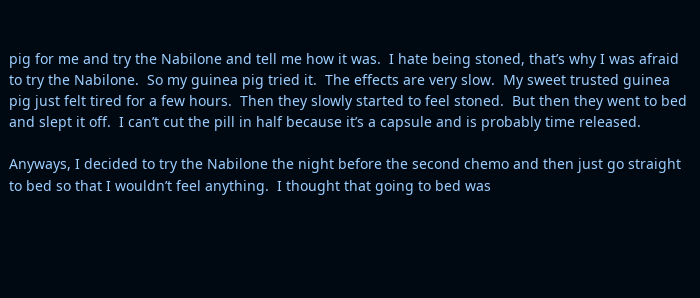pig for me and try the Nabilone and tell me how it was.  I hate being stoned, that’s why I was afraid to try the Nabilone.  So my guinea pig tried it.  The effects are very slow.  My sweet trusted guinea pig just felt tired for a few hours.  Then they slowly started to feel stoned.  But then they went to bed and slept it off.  I can’t cut the pill in half because it’s a capsule and is probably time released.

Anyways, I decided to try the Nabilone the night before the second chemo and then just go straight to bed so that I wouldn’t feel anything.  I thought that going to bed was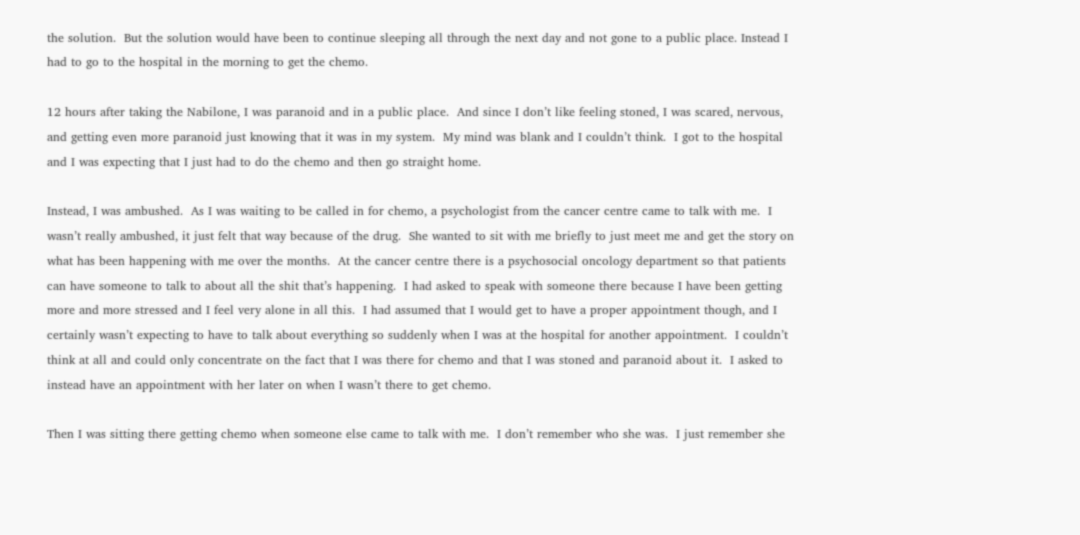the solution.  But the solution would have been to continue sleeping all through the next day and not gone to a public place. Instead I had to go to the hospital in the morning to get the chemo.

12 hours after taking the Nabilone, I was paranoid and in a public place.  And since I don’t like feeling stoned, I was scared, nervous, and getting even more paranoid just knowing that it was in my system.  My mind was blank and I couldn’t think.  I got to the hospital and I was expecting that I just had to do the chemo and then go straight home.

Instead, I was ambushed.  As I was waiting to be called in for chemo, a psychologist from the cancer centre came to talk with me.  I wasn’t really ambushed, it just felt that way because of the drug.  She wanted to sit with me briefly to just meet me and get the story on what has been happening with me over the months.  At the cancer centre there is a psychosocial oncology department so that patients can have someone to talk to about all the shit that’s happening.  I had asked to speak with someone there because I have been getting more and more stressed and I feel very alone in all this.  I had assumed that I would get to have a proper appointment though, and I certainly wasn’t expecting to have to talk about everything so suddenly when I was at the hospital for another appointment.  I couldn’t think at all and could only concentrate on the fact that I was there for chemo and that I was stoned and paranoid about it.  I asked to instead have an appointment with her later on when I wasn’t there to get chemo.

Then I was sitting there getting chemo when someone else came to talk with me.  I don’t remember who she was.  I just remember she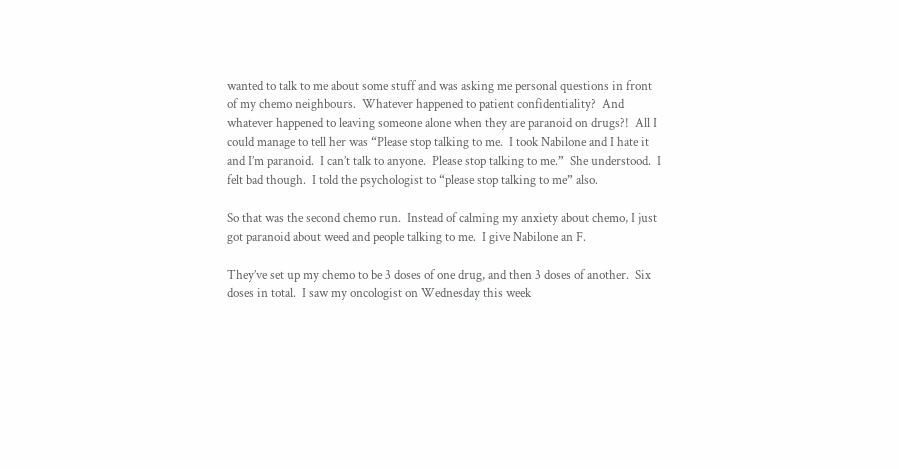wanted to talk to me about some stuff and was asking me personal questions in front of my chemo neighbours.  Whatever happened to patient confidentiality?  And whatever happened to leaving someone alone when they are paranoid on drugs?!  All I could manage to tell her was “Please stop talking to me.  I took Nabilone and I hate it and I’m paranoid.  I can’t talk to anyone.  Please stop talking to me.”  She understood.  I felt bad though.  I told the psychologist to “please stop talking to me” also.

So that was the second chemo run.  Instead of calming my anxiety about chemo, I just got paranoid about weed and people talking to me.  I give Nabilone an F.

They’ve set up my chemo to be 3 doses of one drug, and then 3 doses of another.  Six doses in total.  I saw my oncologist on Wednesday this week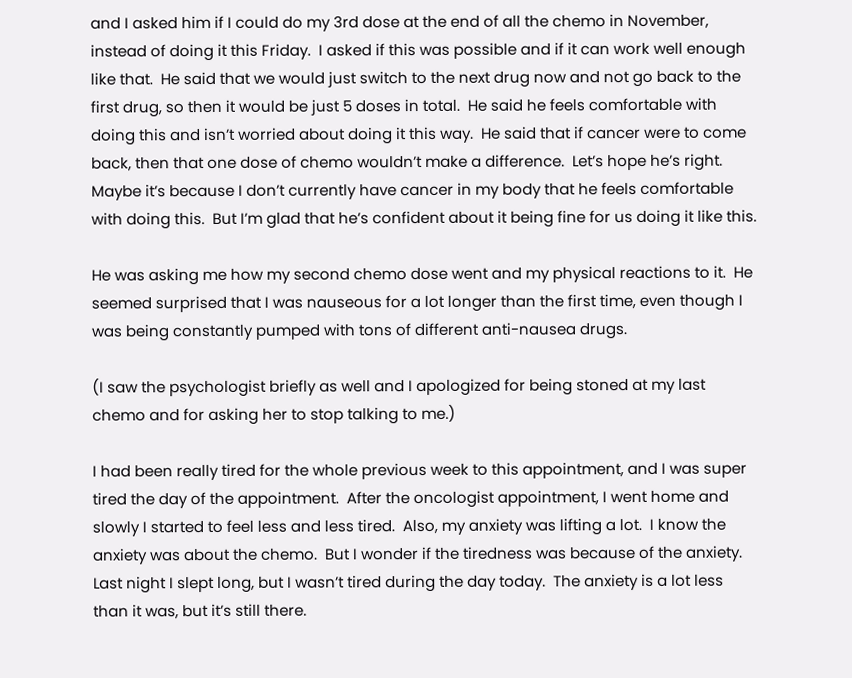and I asked him if I could do my 3rd dose at the end of all the chemo in November, instead of doing it this Friday.  I asked if this was possible and if it can work well enough like that.  He said that we would just switch to the next drug now and not go back to the first drug, so then it would be just 5 doses in total.  He said he feels comfortable with doing this and isn’t worried about doing it this way.  He said that if cancer were to come back, then that one dose of chemo wouldn’t make a difference.  Let’s hope he’s right.  Maybe it’s because I don’t currently have cancer in my body that he feels comfortable with doing this.  But I’m glad that he’s confident about it being fine for us doing it like this.

He was asking me how my second chemo dose went and my physical reactions to it.  He seemed surprised that I was nauseous for a lot longer than the first time, even though I was being constantly pumped with tons of different anti-nausea drugs.

(I saw the psychologist briefly as well and I apologized for being stoned at my last chemo and for asking her to stop talking to me.)

I had been really tired for the whole previous week to this appointment, and I was super tired the day of the appointment.  After the oncologist appointment, I went home and slowly I started to feel less and less tired.  Also, my anxiety was lifting a lot.  I know the anxiety was about the chemo.  But I wonder if the tiredness was because of the anxiety.  Last night I slept long, but I wasn’t tired during the day today.  The anxiety is a lot less than it was, but it’s still there.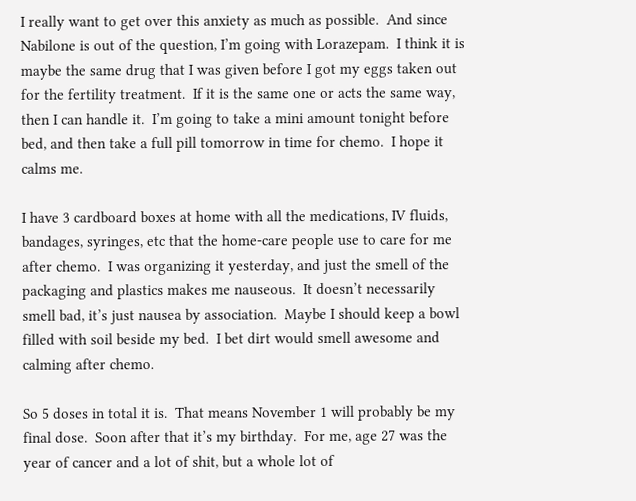I really want to get over this anxiety as much as possible.  And since Nabilone is out of the question, I’m going with Lorazepam.  I think it is maybe the same drug that I was given before I got my eggs taken out for the fertility treatment.  If it is the same one or acts the same way, then I can handle it.  I’m going to take a mini amount tonight before bed, and then take a full pill tomorrow in time for chemo.  I hope it calms me.

I have 3 cardboard boxes at home with all the medications, IV fluids, bandages, syringes, etc that the home-care people use to care for me after chemo.  I was organizing it yesterday, and just the smell of the packaging and plastics makes me nauseous.  It doesn’t necessarily smell bad, it’s just nausea by association.  Maybe I should keep a bowl filled with soil beside my bed.  I bet dirt would smell awesome and calming after chemo.

So 5 doses in total it is.  That means November 1 will probably be my final dose.  Soon after that it’s my birthday.  For me, age 27 was the year of cancer and a lot of shit, but a whole lot of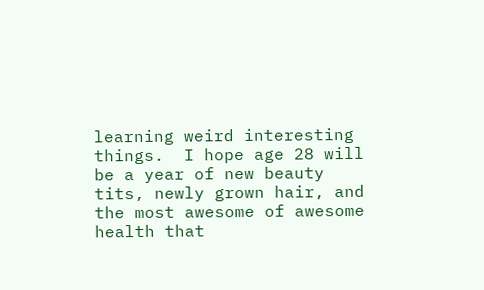learning weird interesting things.  I hope age 28 will be a year of new beauty tits, newly grown hair, and the most awesome of awesome health that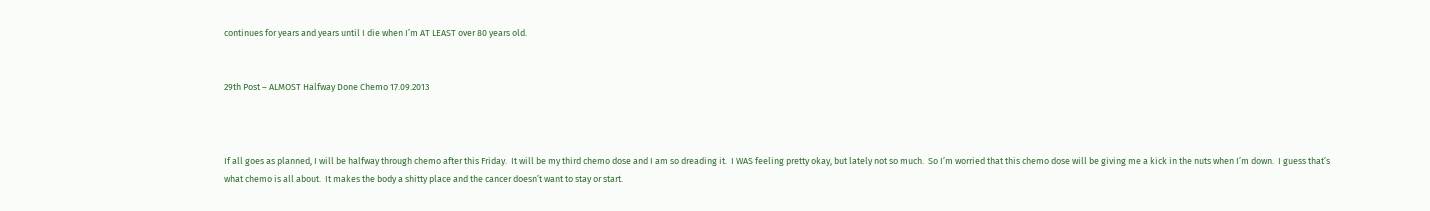continues for years and years until I die when I’m AT LEAST over 80 years old.


29th Post – ALMOST Halfway Done Chemo 17.09.2013



If all goes as planned, I will be halfway through chemo after this Friday.  It will be my third chemo dose and I am so dreading it.  I WAS feeling pretty okay, but lately not so much.  So I’m worried that this chemo dose will be giving me a kick in the nuts when I’m down.  I guess that’s what chemo is all about.  It makes the body a shitty place and the cancer doesn’t want to stay or start.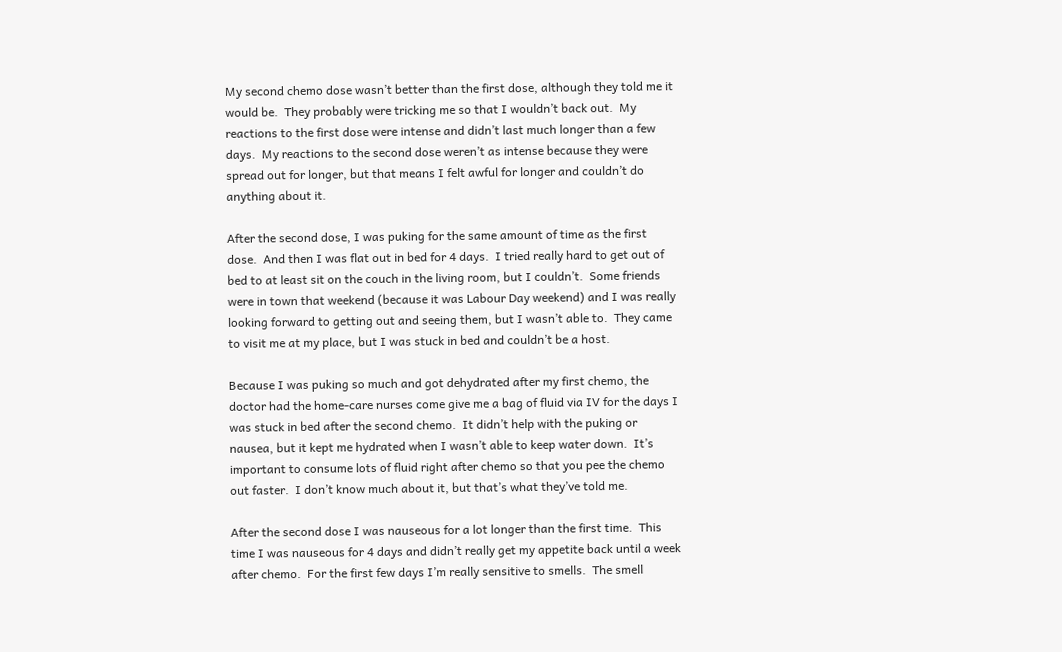My second chemo dose wasn’t better than the first dose, although they told me it would be.  They probably were tricking me so that I wouldn’t back out.  My reactions to the first dose were intense and didn’t last much longer than a few days.  My reactions to the second dose weren’t as intense because they were spread out for longer, but that means I felt awful for longer and couldn’t do anything about it.

After the second dose, I was puking for the same amount of time as the first dose.  And then I was flat out in bed for 4 days.  I tried really hard to get out of bed to at least sit on the couch in the living room, but I couldn’t.  Some friends were in town that weekend (because it was Labour Day weekend) and I was really looking forward to getting out and seeing them, but I wasn’t able to.  They came to visit me at my place, but I was stuck in bed and couldn’t be a host.

Because I was puking so much and got dehydrated after my first chemo, the doctor had the home-care nurses come give me a bag of fluid via IV for the days I was stuck in bed after the second chemo.  It didn’t help with the puking or nausea, but it kept me hydrated when I wasn’t able to keep water down.  It’s important to consume lots of fluid right after chemo so that you pee the chemo out faster.  I don’t know much about it, but that’s what they’ve told me.

After the second dose I was nauseous for a lot longer than the first time.  This time I was nauseous for 4 days and didn’t really get my appetite back until a week after chemo.  For the first few days I’m really sensitive to smells.  The smell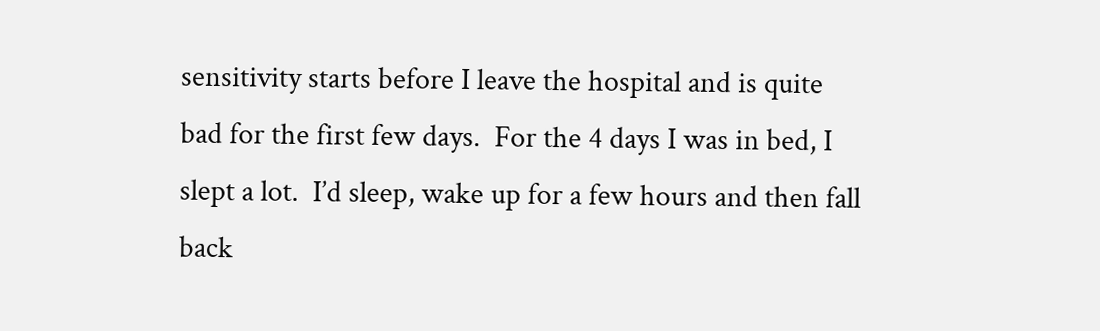sensitivity starts before I leave the hospital and is quite bad for the first few days.  For the 4 days I was in bed, I slept a lot.  I’d sleep, wake up for a few hours and then fall back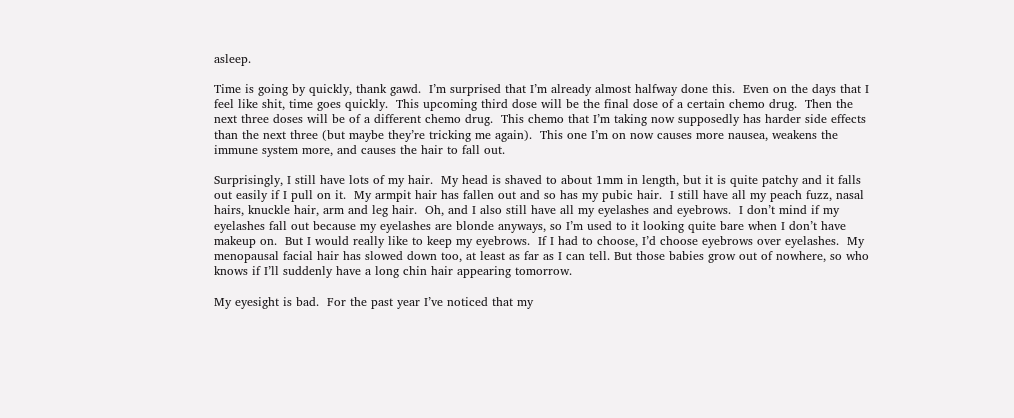asleep.

Time is going by quickly, thank gawd.  I’m surprised that I’m already almost halfway done this.  Even on the days that I feel like shit, time goes quickly.  This upcoming third dose will be the final dose of a certain chemo drug.  Then the next three doses will be of a different chemo drug.  This chemo that I’m taking now supposedly has harder side effects than the next three (but maybe they’re tricking me again).  This one I’m on now causes more nausea, weakens the immune system more, and causes the hair to fall out.

Surprisingly, I still have lots of my hair.  My head is shaved to about 1mm in length, but it is quite patchy and it falls out easily if I pull on it.  My armpit hair has fallen out and so has my pubic hair.  I still have all my peach fuzz, nasal hairs, knuckle hair, arm and leg hair.  Oh, and I also still have all my eyelashes and eyebrows.  I don’t mind if my eyelashes fall out because my eyelashes are blonde anyways, so I’m used to it looking quite bare when I don’t have makeup on.  But I would really like to keep my eyebrows.  If I had to choose, I’d choose eyebrows over eyelashes.  My menopausal facial hair has slowed down too, at least as far as I can tell. But those babies grow out of nowhere, so who knows if I’ll suddenly have a long chin hair appearing tomorrow.

My eyesight is bad.  For the past year I’ve noticed that my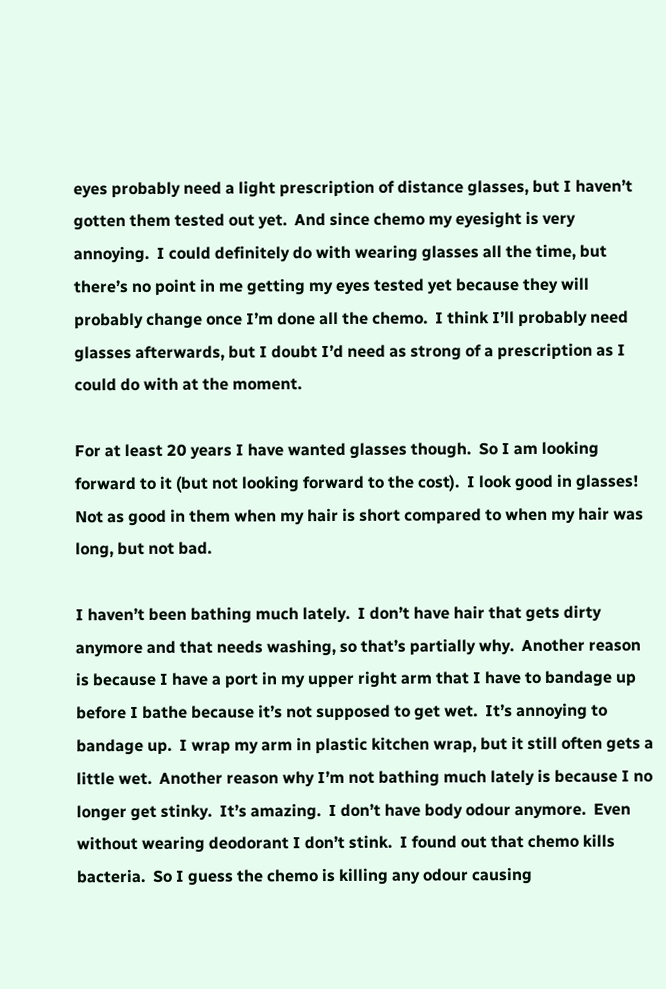eyes probably need a light prescription of distance glasses, but I haven’t gotten them tested out yet.  And since chemo my eyesight is very annoying.  I could definitely do with wearing glasses all the time, but there’s no point in me getting my eyes tested yet because they will probably change once I’m done all the chemo.  I think I’ll probably need glasses afterwards, but I doubt I’d need as strong of a prescription as I could do with at the moment.

For at least 20 years I have wanted glasses though.  So I am looking forward to it (but not looking forward to the cost).  I look good in glasses!  Not as good in them when my hair is short compared to when my hair was long, but not bad.

I haven’t been bathing much lately.  I don’t have hair that gets dirty anymore and that needs washing, so that’s partially why.  Another reason is because I have a port in my upper right arm that I have to bandage up before I bathe because it’s not supposed to get wet.  It’s annoying to bandage up.  I wrap my arm in plastic kitchen wrap, but it still often gets a little wet.  Another reason why I’m not bathing much lately is because I no longer get stinky.  It’s amazing.  I don’t have body odour anymore.  Even without wearing deodorant I don’t stink.  I found out that chemo kills bacteria.  So I guess the chemo is killing any odour causing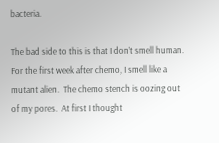bacteria.

The bad side to this is that I don’t smell human.  For the first week after chemo, I smell like a mutant alien.  The chemo stench is oozing out of my pores.  At first I thought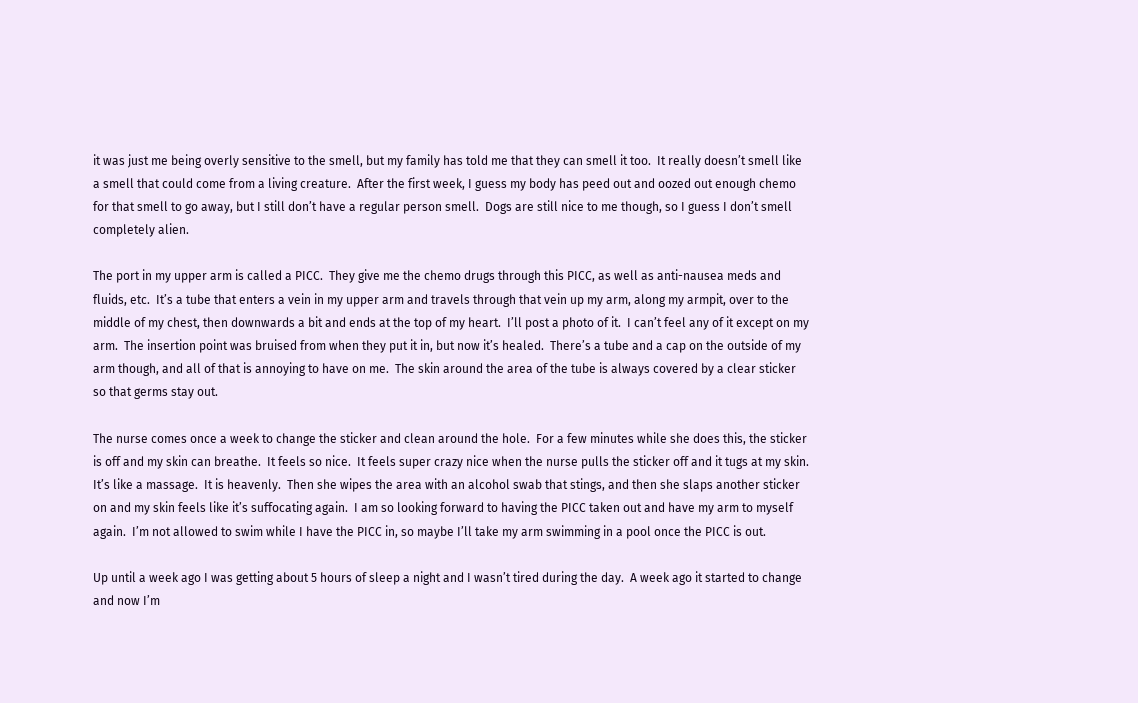it was just me being overly sensitive to the smell, but my family has told me that they can smell it too.  It really doesn’t smell like a smell that could come from a living creature.  After the first week, I guess my body has peed out and oozed out enough chemo for that smell to go away, but I still don’t have a regular person smell.  Dogs are still nice to me though, so I guess I don’t smell completely alien.

The port in my upper arm is called a PICC.  They give me the chemo drugs through this PICC, as well as anti-nausea meds and fluids, etc.  It’s a tube that enters a vein in my upper arm and travels through that vein up my arm, along my armpit, over to the middle of my chest, then downwards a bit and ends at the top of my heart.  I’ll post a photo of it.  I can’t feel any of it except on my arm.  The insertion point was bruised from when they put it in, but now it’s healed.  There’s a tube and a cap on the outside of my arm though, and all of that is annoying to have on me.  The skin around the area of the tube is always covered by a clear sticker so that germs stay out.

The nurse comes once a week to change the sticker and clean around the hole.  For a few minutes while she does this, the sticker is off and my skin can breathe.  It feels so nice.  It feels super crazy nice when the nurse pulls the sticker off and it tugs at my skin.  It’s like a massage.  It is heavenly.  Then she wipes the area with an alcohol swab that stings, and then she slaps another sticker on and my skin feels like it’s suffocating again.  I am so looking forward to having the PICC taken out and have my arm to myself again.  I’m not allowed to swim while I have the PICC in, so maybe I’ll take my arm swimming in a pool once the PICC is out.

Up until a week ago I was getting about 5 hours of sleep a night and I wasn’t tired during the day.  A week ago it started to change and now I’m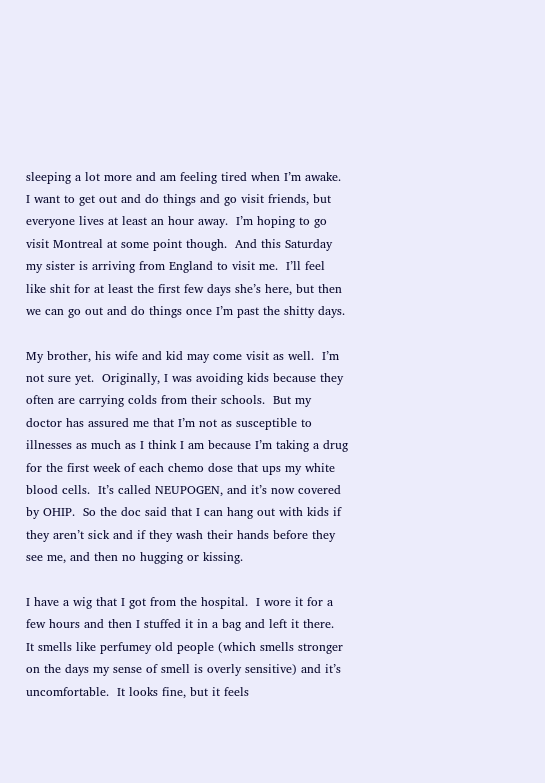sleeping a lot more and am feeling tired when I’m awake.   I want to get out and do things and go visit friends, but everyone lives at least an hour away.  I’m hoping to go visit Montreal at some point though.  And this Saturday my sister is arriving from England to visit me.  I’ll feel like shit for at least the first few days she’s here, but then we can go out and do things once I’m past the shitty days.

My brother, his wife and kid may come visit as well.  I’m not sure yet.  Originally, I was avoiding kids because they often are carrying colds from their schools.  But my doctor has assured me that I’m not as susceptible to illnesses as much as I think I am because I’m taking a drug for the first week of each chemo dose that ups my white blood cells.  It’s called NEUPOGEN, and it’s now covered by OHIP.  So the doc said that I can hang out with kids if they aren’t sick and if they wash their hands before they see me, and then no hugging or kissing.

I have a wig that I got from the hospital.  I wore it for a few hours and then I stuffed it in a bag and left it there.  It smells like perfumey old people (which smells stronger on the days my sense of smell is overly sensitive) and it’s uncomfortable.  It looks fine, but it feels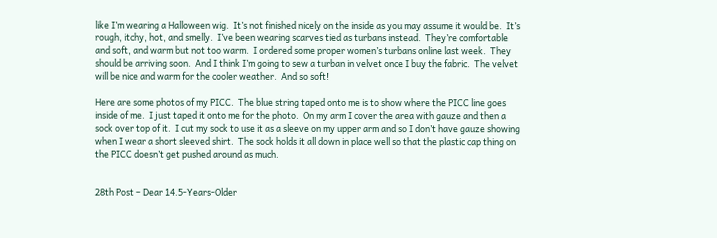like I’m wearing a Halloween wig.  It’s not finished nicely on the inside as you may assume it would be.  It’s rough, itchy, hot, and smelly.  I’ve been wearing scarves tied as turbans instead.  They’re comfortable and soft, and warm but not too warm.  I ordered some proper women’s turbans online last week.  They should be arriving soon.  And I think I’m going to sew a turban in velvet once I buy the fabric.  The velvet will be nice and warm for the cooler weather.  And so soft!

Here are some photos of my PICC.  The blue string taped onto me is to show where the PICC line goes inside of me.  I just taped it onto me for the photo.  On my arm I cover the area with gauze and then a sock over top of it.  I cut my sock to use it as a sleeve on my upper arm and so I don’t have gauze showing when I wear a short sleeved shirt.  The sock holds it all down in place well so that the plastic cap thing on the PICC doesn’t get pushed around as much.


28th Post – Dear 14.5-Years-Older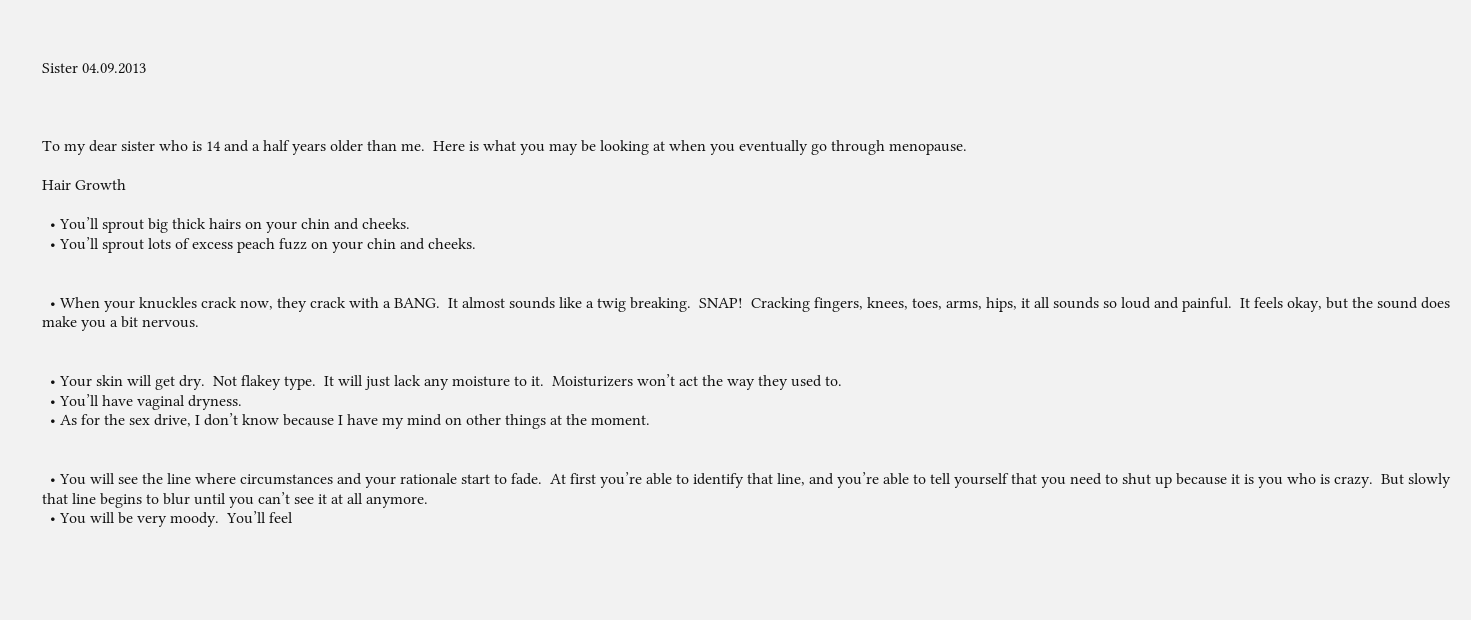Sister 04.09.2013



To my dear sister who is 14 and a half years older than me.  Here is what you may be looking at when you eventually go through menopause.

Hair Growth

  • You’ll sprout big thick hairs on your chin and cheeks.
  • You’ll sprout lots of excess peach fuzz on your chin and cheeks.


  • When your knuckles crack now, they crack with a BANG.  It almost sounds like a twig breaking.  SNAP!  Cracking fingers, knees, toes, arms, hips, it all sounds so loud and painful.  It feels okay, but the sound does make you a bit nervous.


  • Your skin will get dry.  Not flakey type.  It will just lack any moisture to it.  Moisturizers won’t act the way they used to.
  • You’ll have vaginal dryness.
  • As for the sex drive, I don’t know because I have my mind on other things at the moment.


  • You will see the line where circumstances and your rationale start to fade.  At first you’re able to identify that line, and you’re able to tell yourself that you need to shut up because it is you who is crazy.  But slowly that line begins to blur until you can’t see it at all anymore.
  • You will be very moody.  You’ll feel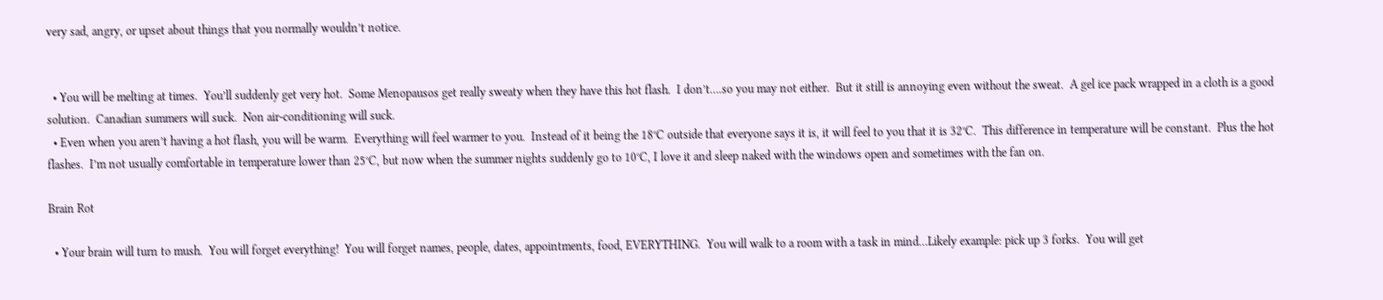very sad, angry, or upset about things that you normally wouldn’t notice.


  • You will be melting at times.  You’ll suddenly get very hot.  Some Menopausos get really sweaty when they have this hot flash.  I don’t….so you may not either.  But it still is annoying even without the sweat.  A gel ice pack wrapped in a cloth is a good solution.  Canadian summers will suck.  Non air-conditioning will suck.
  • Even when you aren’t having a hot flash, you will be warm.  Everything will feel warmer to you.  Instead of it being the 18°C outside that everyone says it is, it will feel to you that it is 32°C.  This difference in temperature will be constant.  Plus the hot flashes.  I’m not usually comfortable in temperature lower than 25°C, but now when the summer nights suddenly go to 10°C, I love it and sleep naked with the windows open and sometimes with the fan on.

Brain Rot

  • Your brain will turn to mush.  You will forget everything!  You will forget names, people, dates, appointments, food, EVERYTHING.  You will walk to a room with a task in mind…Likely example: pick up 3 forks.  You will get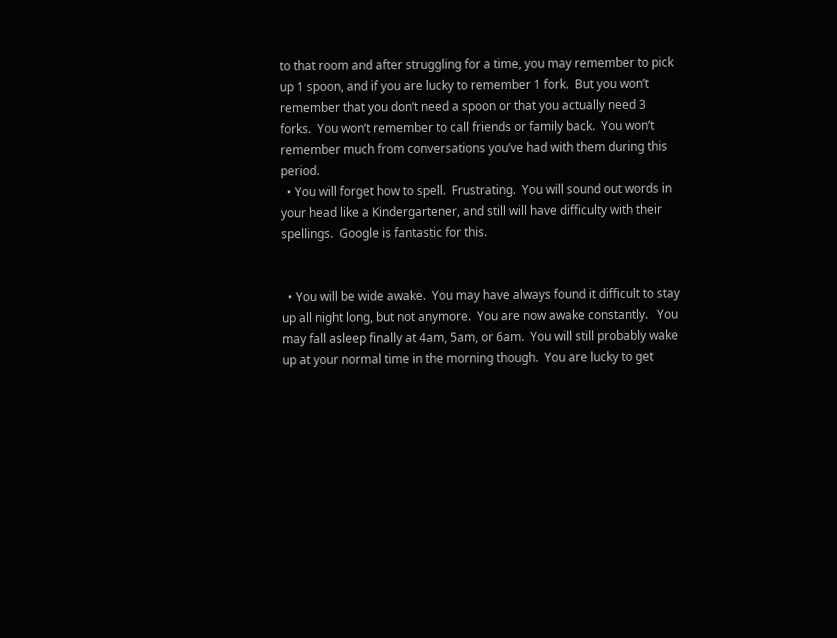to that room and after struggling for a time, you may remember to pick up 1 spoon, and if you are lucky to remember 1 fork.  But you won’t remember that you don’t need a spoon or that you actually need 3 forks.  You won’t remember to call friends or family back.  You won’t remember much from conversations you’ve had with them during this period.
  • You will forget how to spell.  Frustrating.  You will sound out words in your head like a Kindergartener, and still will have difficulty with their spellings.  Google is fantastic for this.


  • You will be wide awake.  You may have always found it difficult to stay up all night long, but not anymore.  You are now awake constantly.   You may fall asleep finally at 4am, 5am, or 6am.  You will still probably wake up at your normal time in the morning though.  You are lucky to get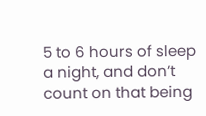5 to 6 hours of sleep a night, and don’t count on that being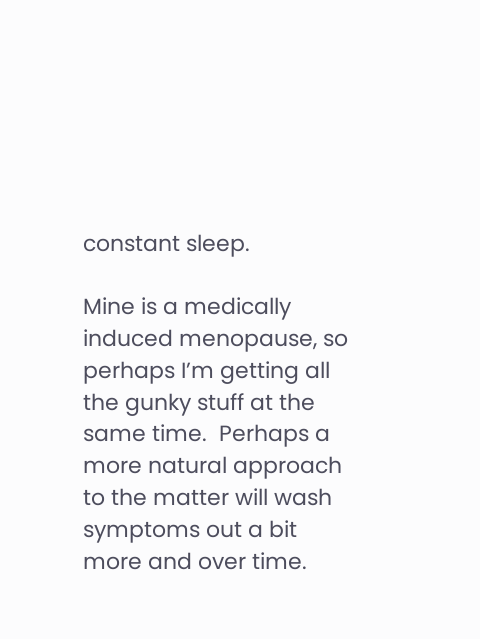constant sleep.

Mine is a medically induced menopause, so perhaps I’m getting all the gunky stuff at the same time.  Perhaps a more natural approach to the matter will wash symptoms out a bit more and over time.